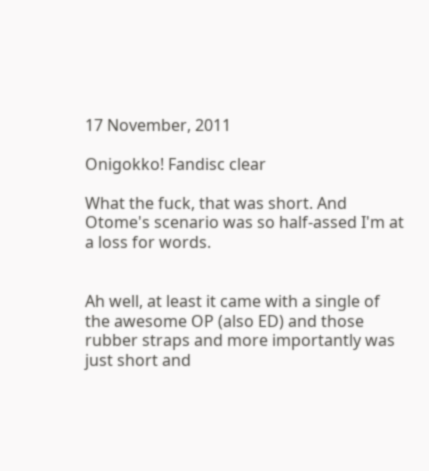17 November, 2011

Onigokko! Fandisc clear

What the fuck, that was short. And Otome's scenario was so half-assed I'm at a loss for words.


Ah well, at least it came with a single of the awesome OP (also ED) and those rubber straps and more importantly was just short and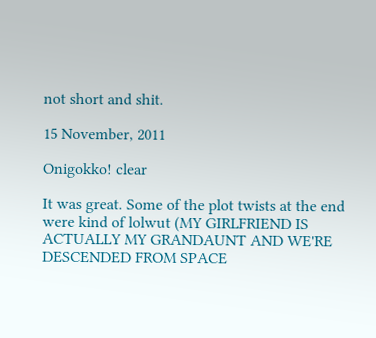not short and shit.

15 November, 2011

Onigokko! clear

It was great. Some of the plot twists at the end were kind of lolwut (MY GIRLFRIEND IS ACTUALLY MY GRANDAUNT AND WE'RE DESCENDED FROM SPACE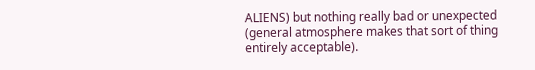ALIENS) but nothing really bad or unexpected (general atmosphere makes that sort of thing entirely acceptable).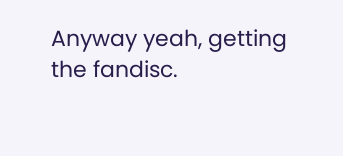Anyway yeah, getting the fandisc.